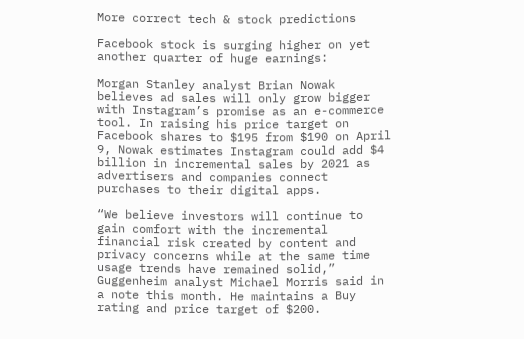More correct tech & stock predictions

Facebook stock is surging higher on yet another quarter of huge earnings:

Morgan Stanley analyst Brian Nowak believes ad sales will only grow bigger with Instagram’s promise as an e-commerce tool. In raising his price target on Facebook shares to $195 from $190 on April 9, Nowak estimates Instagram could add $4 billion in incremental sales by 2021 as advertisers and companies connect purchases to their digital apps.

“We believe investors will continue to gain comfort with the incremental financial risk created by content and privacy concerns while at the same time usage trends have remained solid,” Guggenheim analyst Michael Morris said in a note this month. He maintains a Buy rating and price target of $200.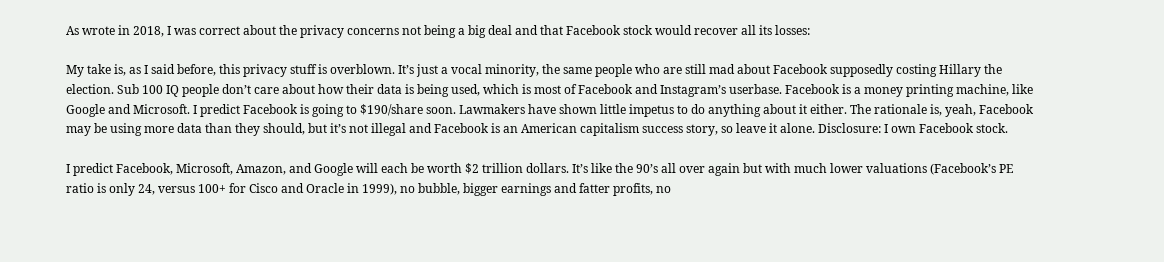As wrote in 2018, I was correct about the privacy concerns not being a big deal and that Facebook stock would recover all its losses:

My take is, as I said before, this privacy stuff is overblown. It’s just a vocal minority, the same people who are still mad about Facebook supposedly costing Hillary the election. Sub 100 IQ people don’t care about how their data is being used, which is most of Facebook and Instagram’s userbase. Facebook is a money printing machine, like Google and Microsoft. I predict Facebook is going to $190/share soon. Lawmakers have shown little impetus to do anything about it either. The rationale is, yeah, Facebook may be using more data than they should, but it’s not illegal and Facebook is an American capitalism success story, so leave it alone. Disclosure: I own Facebook stock.

I predict Facebook, Microsoft, Amazon, and Google will each be worth $2 trillion dollars. It’s like the 90’s all over again but with much lower valuations (Facebook’s PE ratio is only 24, versus 100+ for Cisco and Oracle in 1999), no bubble, bigger earnings and fatter profits, no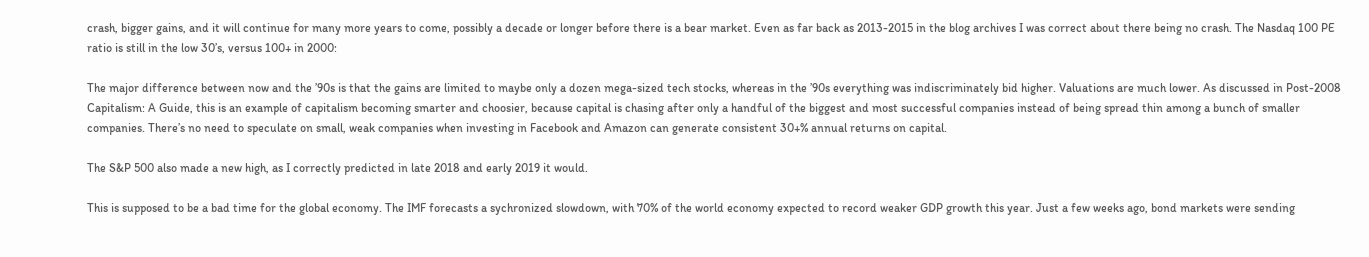crash, bigger gains, and it will continue for many more years to come, possibly a decade or longer before there is a bear market. Even as far back as 2013-2015 in the blog archives I was correct about there being no crash. The Nasdaq 100 PE ratio is still in the low 30’s, versus 100+ in 2000:

The major difference between now and the ’90s is that the gains are limited to maybe only a dozen mega-sized tech stocks, whereas in the ’90s everything was indiscriminately bid higher. Valuations are much lower. As discussed in Post-2008 Capitalism: A Guide, this is an example of capitalism becoming smarter and choosier, because capital is chasing after only a handful of the biggest and most successful companies instead of being spread thin among a bunch of smaller companies. There’s no need to speculate on small, weak companies when investing in Facebook and Amazon can generate consistent 30+% annual returns on capital.

The S&P 500 also made a new high, as I correctly predicted in late 2018 and early 2019 it would.

This is supposed to be a bad time for the global economy. The IMF forecasts a sychronized slowdown, with 70% of the world economy expected to record weaker GDP growth this year. Just a few weeks ago, bond markets were sending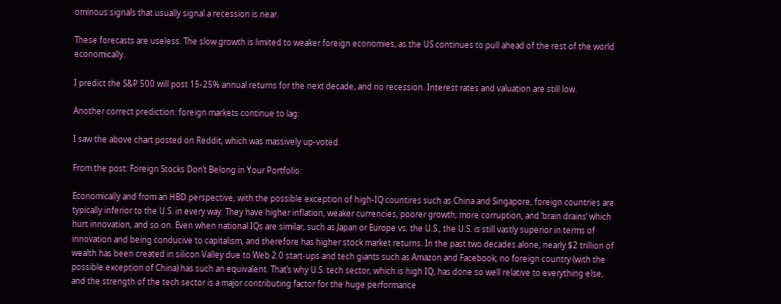ominous signals that usually signal a recession is near.

These forecasts are useless. The slow growth is limited to weaker foreign economies, as the US continues to pull ahead of the rest of the world economically.

I predict the S&P 500 will post 15-25% annual returns for the next decade, and no recession. Interest rates and valuation are still low.

Another correct prediction: foreign markets continue to lag:

I saw the above chart posted on Reddit, which was massively up-voted.

From the post: Foreign Stocks Don’t Belong in Your Portfolio:

Economically and from an HBD perspective, with the possible exception of high-IQ countires such as China and Singapore, foreign countries are typically inferior to the U.S. in every way. They have higher inflation, weaker currencies, poorer growth, more corruption, and ‘brain drains’ which hurt innovation, and so on. Even when national IQs are similar, such as Japan or Europe vs. the U.S., the U.S. is still vastly superior in terms of innovation and being conducive to capitalism, and therefore has higher stock market returns. In the past two decades alone, nearly $2 trillion of wealth has been created in silicon Valley due to Web 2.0 start-ups and tech giants such as Amazon and Facebook; no foreign country (with the possible exception of China) has such an equivalent. That’s why U.S. tech sector, which is high IQ, has done so well relative to everything else, and the strength of the tech sector is a major contributing factor for the huge performance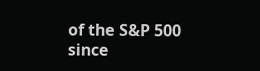of the S&P 500 since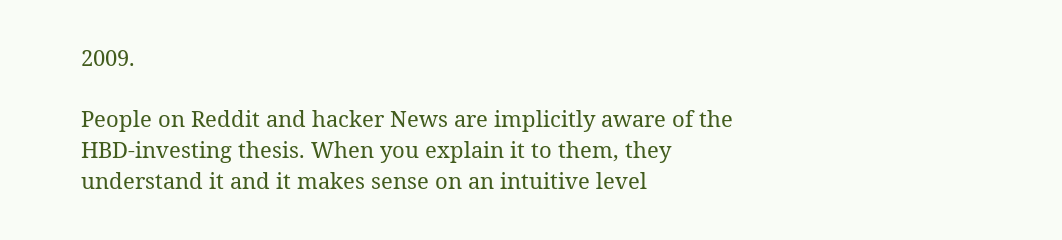2009.

People on Reddit and hacker News are implicitly aware of the HBD-investing thesis. When you explain it to them, they understand it and it makes sense on an intuitive level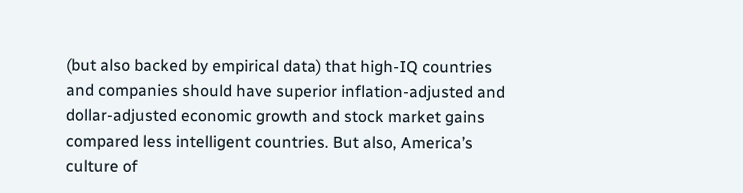(but also backed by empirical data) that high-IQ countries and companies should have superior inflation-adjusted and dollar-adjusted economic growth and stock market gains compared less intelligent countries. But also, America’s culture of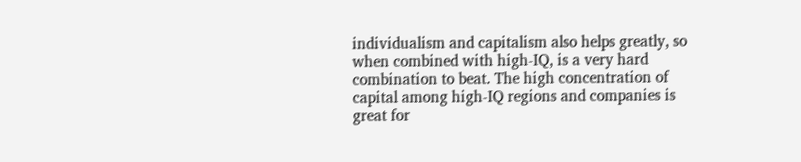individualism and capitalism also helps greatly, so when combined with high-IQ, is a very hard combination to beat. The high concentration of capital among high-IQ regions and companies is great for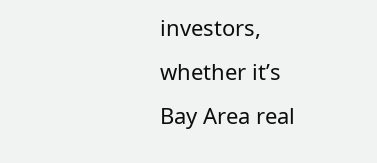investors, whether it’s Bay Area real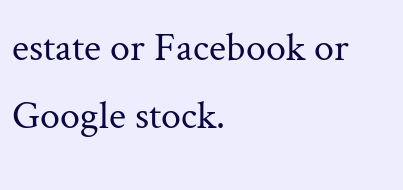estate or Facebook or Google stock.